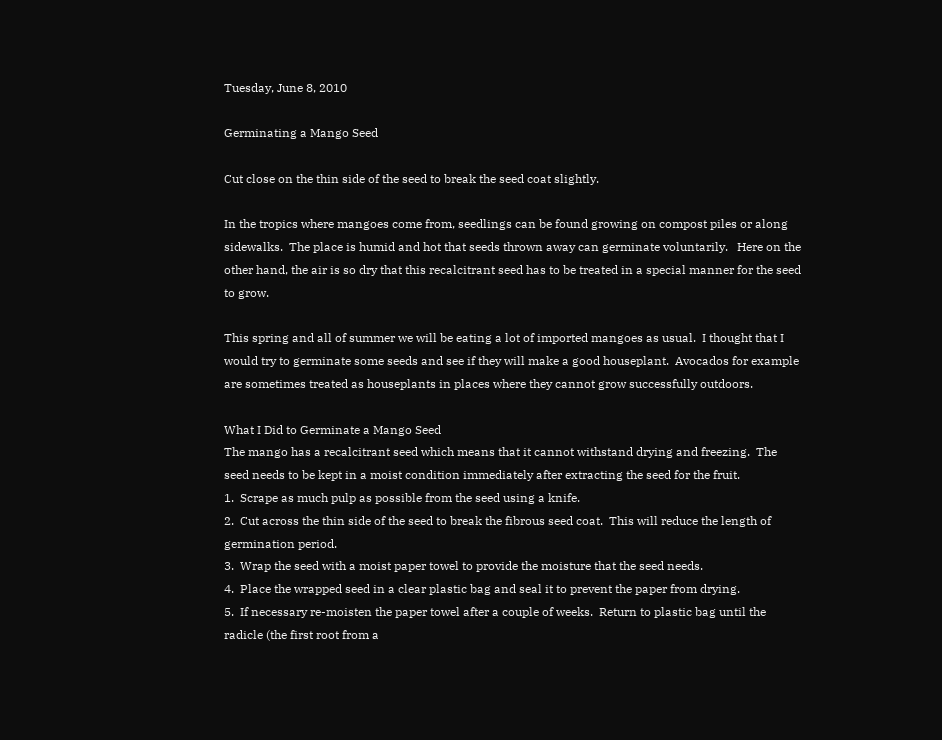Tuesday, June 8, 2010

Germinating a Mango Seed

Cut close on the thin side of the seed to break the seed coat slightly.

In the tropics where mangoes come from, seedlings can be found growing on compost piles or along sidewalks.  The place is humid and hot that seeds thrown away can germinate voluntarily.   Here on the other hand, the air is so dry that this recalcitrant seed has to be treated in a special manner for the seed to grow.

This spring and all of summer we will be eating a lot of imported mangoes as usual.  I thought that I would try to germinate some seeds and see if they will make a good houseplant.  Avocados for example are sometimes treated as houseplants in places where they cannot grow successfully outdoors.

What I Did to Germinate a Mango Seed
The mango has a recalcitrant seed which means that it cannot withstand drying and freezing.  The seed needs to be kept in a moist condition immediately after extracting the seed for the fruit.
1.  Scrape as much pulp as possible from the seed using a knife.
2.  Cut across the thin side of the seed to break the fibrous seed coat.  This will reduce the length of germination period.
3.  Wrap the seed with a moist paper towel to provide the moisture that the seed needs.
4.  Place the wrapped seed in a clear plastic bag and seal it to prevent the paper from drying.
5.  If necessary re-moisten the paper towel after a couple of weeks.  Return to plastic bag until the radicle (the first root from a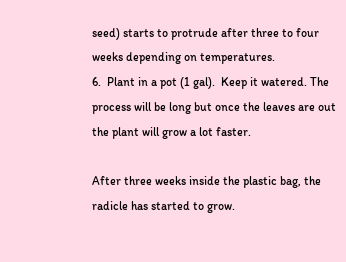seed) starts to protrude after three to four weeks depending on temperatures.
6.  Plant in a pot (1 gal).  Keep it watered. The process will be long but once the leaves are out the plant will grow a lot faster.

After three weeks inside the plastic bag, the radicle has started to grow.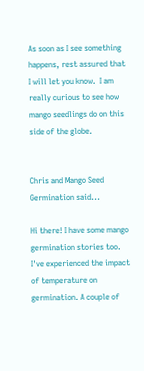As soon as I see something happens, rest assured that I will let you know.  I am really curious to see how mango seedlings do on this side of the globe.


Chris and Mango Seed Germination said...

Hi there! I have some mango germination stories too. I've experienced the impact of temperature on germination. A couple of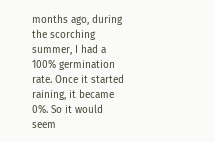months ago, during the scorching summer, I had a 100% germination rate. Once it started raining, it became 0%. So it would seem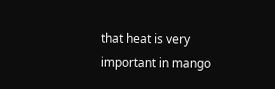that heat is very important in mango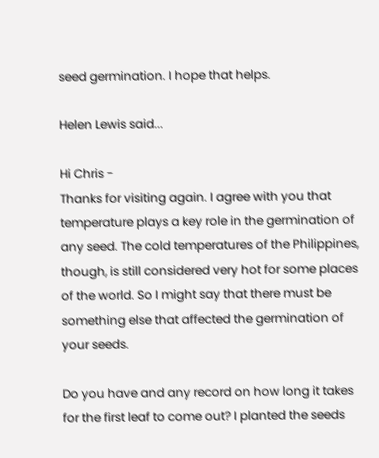seed germination. I hope that helps.

Helen Lewis said...

Hi Chris -
Thanks for visiting again. I agree with you that temperature plays a key role in the germination of any seed. The cold temperatures of the Philippines, though, is still considered very hot for some places of the world. So I might say that there must be something else that affected the germination of your seeds.

Do you have and any record on how long it takes for the first leaf to come out? I planted the seeds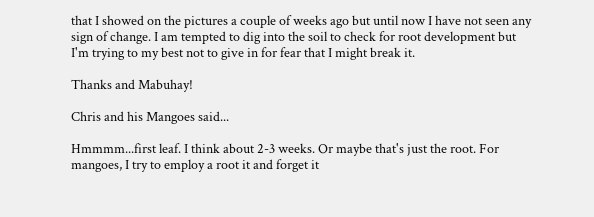that I showed on the pictures a couple of weeks ago but until now I have not seen any sign of change. I am tempted to dig into the soil to check for root development but I'm trying to my best not to give in for fear that I might break it.

Thanks and Mabuhay!

Chris and his Mangoes said...

Hmmmm...first leaf. I think about 2-3 weeks. Or maybe that's just the root. For mangoes, I try to employ a root it and forget it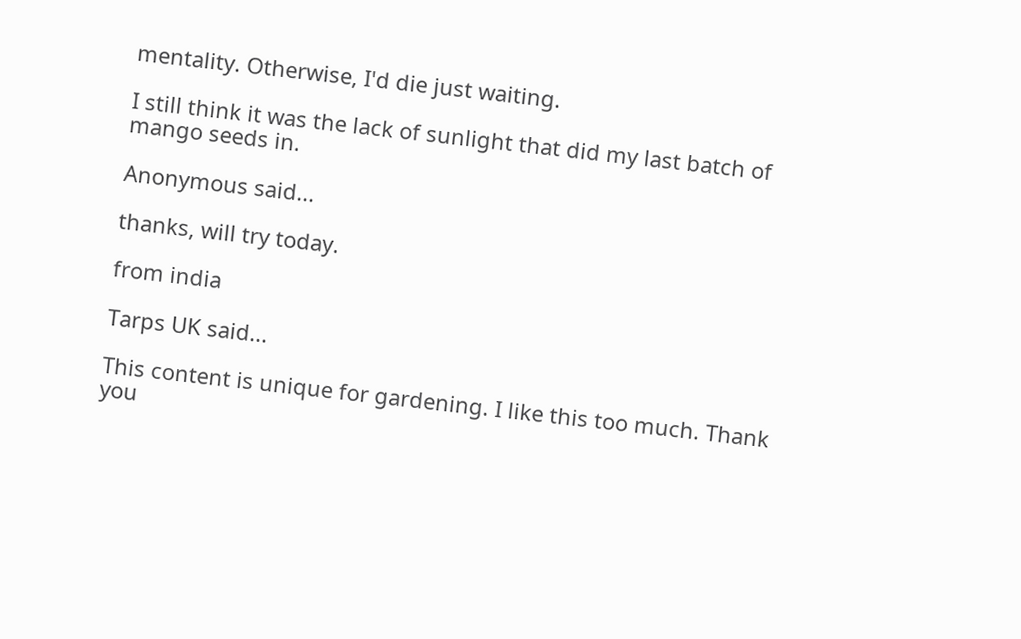mentality. Otherwise, I'd die just waiting.

I still think it was the lack of sunlight that did my last batch of mango seeds in.

Anonymous said...

thanks, will try today.

from india

Tarps UK said...

This content is unique for gardening. I like this too much. Thank you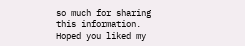so much for sharing this information. Hoped you liked my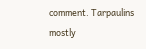comment. Tarpaulins mostly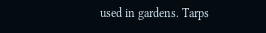used in gardens. Tarps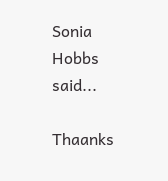Sonia Hobbs said...

Thaanks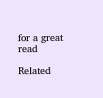for a great read

Related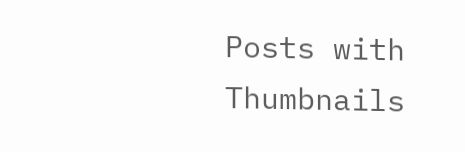Posts with Thumbnails